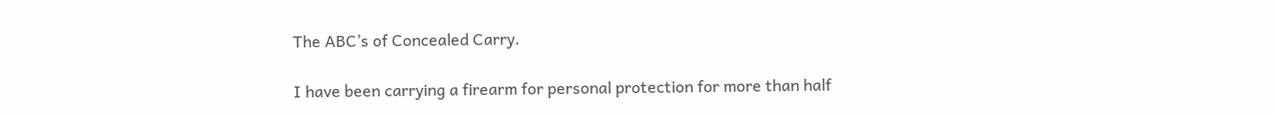The ABC’s of Concealed Carry.

I have been carrying a firearm for personal protection for more than half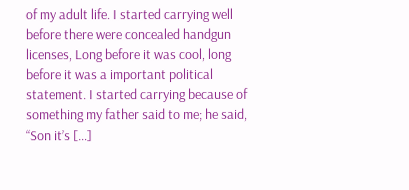of my adult life. I started carrying well before there were concealed handgun licenses, Long before it was cool, long before it was a important political statement. I started carrying because of something my father said to me; he said, “Son it’s […]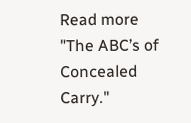Read more "The ABC’s of Concealed Carry."